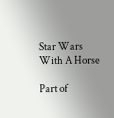Star Wars With A Horse

Part of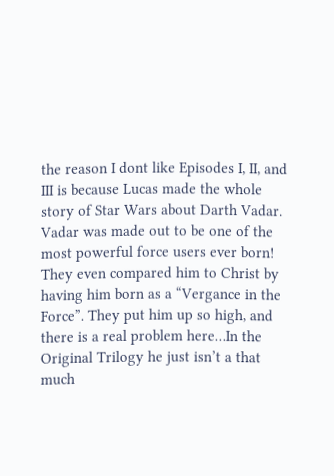the reason I dont like Episodes I, II, and III is because Lucas made the whole story of Star Wars about Darth Vadar. Vadar was made out to be one of the most powerful force users ever born! They even compared him to Christ by having him born as a “Vergance in the Force”. They put him up so high, and there is a real problem here…In the Original Trilogy he just isn’t a that much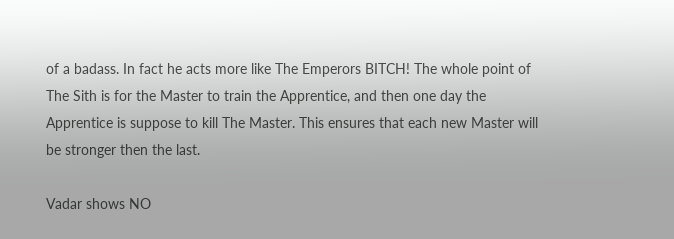of a badass. In fact he acts more like The Emperors BITCH! The whole point of The Sith is for the Master to train the Apprentice, and then one day the Apprentice is suppose to kill The Master. This ensures that each new Master will be stronger then the last.

Vadar shows NO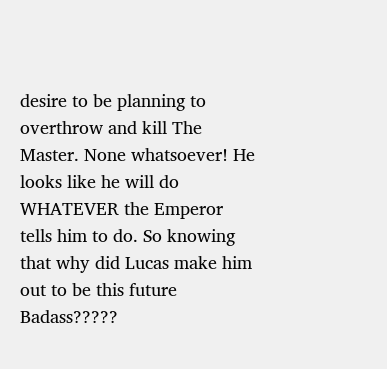desire to be planning to overthrow and kill The Master. None whatsoever! He looks like he will do WHATEVER the Emperor tells him to do. So knowing that why did Lucas make him out to be this future Badass?????